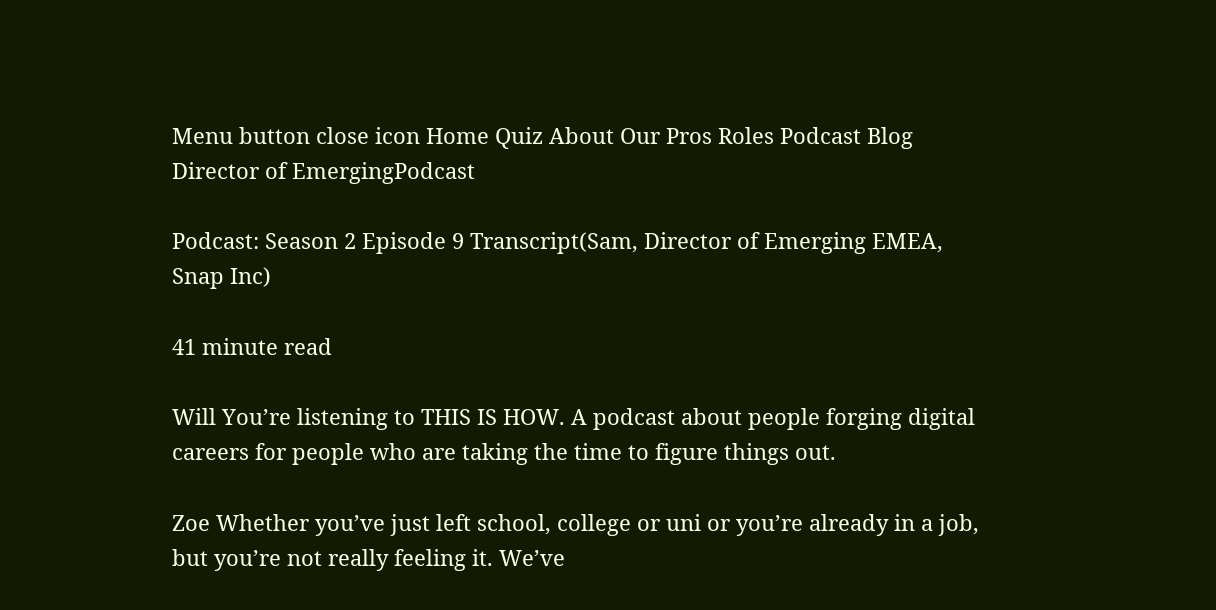Menu button close icon Home Quiz About Our Pros Roles Podcast Blog
Director of EmergingPodcast

Podcast: Season 2 Episode 9 Transcript(Sam, Director of Emerging EMEA, Snap Inc)

41 minute read

Will You’re listening to THIS IS HOW. A podcast about people forging digital careers for people who are taking the time to figure things out.

Zoe Whether you’ve just left school, college or uni or you’re already in a job, but you’re not really feeling it. We’ve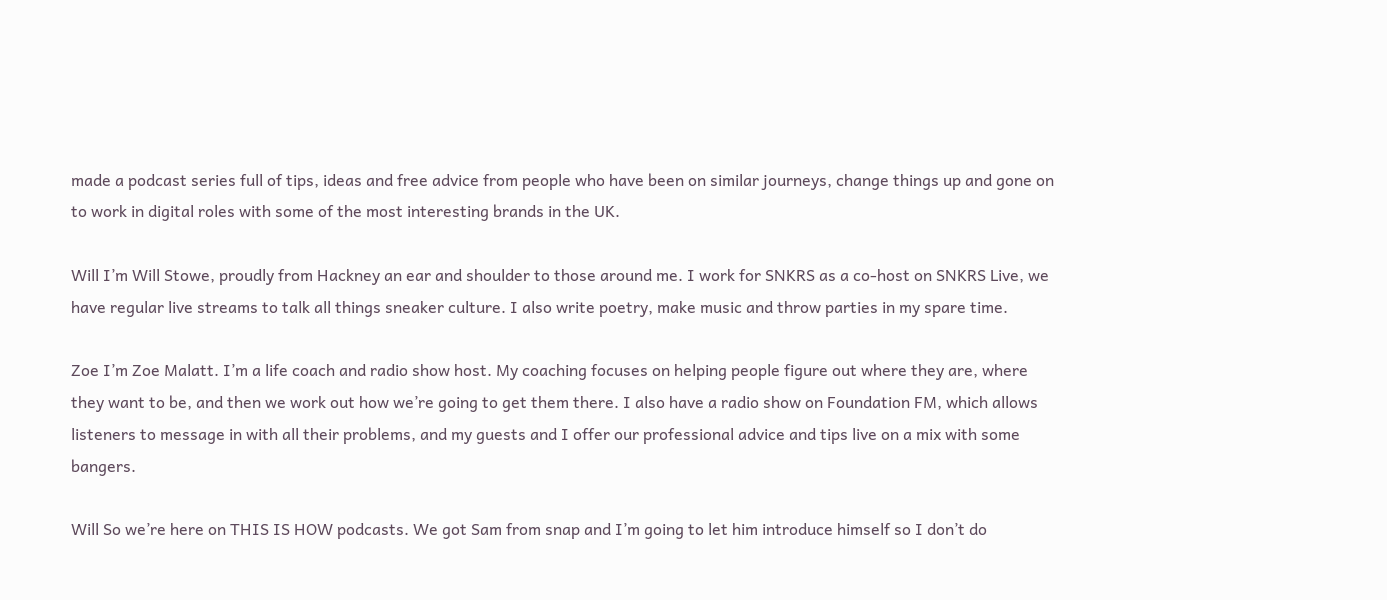made a podcast series full of tips, ideas and free advice from people who have been on similar journeys, change things up and gone on to work in digital roles with some of the most interesting brands in the UK.

Will I’m Will Stowe, proudly from Hackney an ear and shoulder to those around me. I work for SNKRS as a co-host on SNKRS Live, we have regular live streams to talk all things sneaker culture. I also write poetry, make music and throw parties in my spare time.

Zoe I’m Zoe Malatt. I’m a life coach and radio show host. My coaching focuses on helping people figure out where they are, where they want to be, and then we work out how we’re going to get them there. I also have a radio show on Foundation FM, which allows listeners to message in with all their problems, and my guests and I offer our professional advice and tips live on a mix with some bangers.

Will So we’re here on THIS IS HOW podcasts. We got Sam from snap and I’m going to let him introduce himself so I don’t do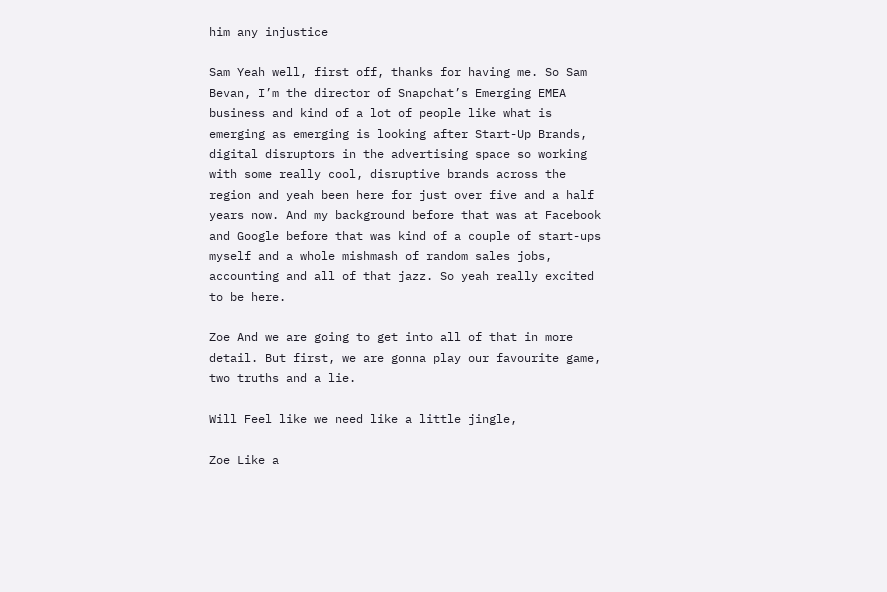him any injustice

Sam Yeah well, first off, thanks for having me. So Sam Bevan, I’m the director of Snapchat’s Emerging EMEA business and kind of a lot of people like what is emerging as emerging is looking after Start-Up Brands, digital disruptors in the advertising space so working with some really cool, disruptive brands across the region and yeah been here for just over five and a half years now. And my background before that was at Facebook and Google before that was kind of a couple of start-ups myself and a whole mishmash of random sales jobs, accounting and all of that jazz. So yeah really excited to be here.

Zoe And we are going to get into all of that in more detail. But first, we are gonna play our favourite game, two truths and a lie.

Will Feel like we need like a little jingle,

Zoe Like a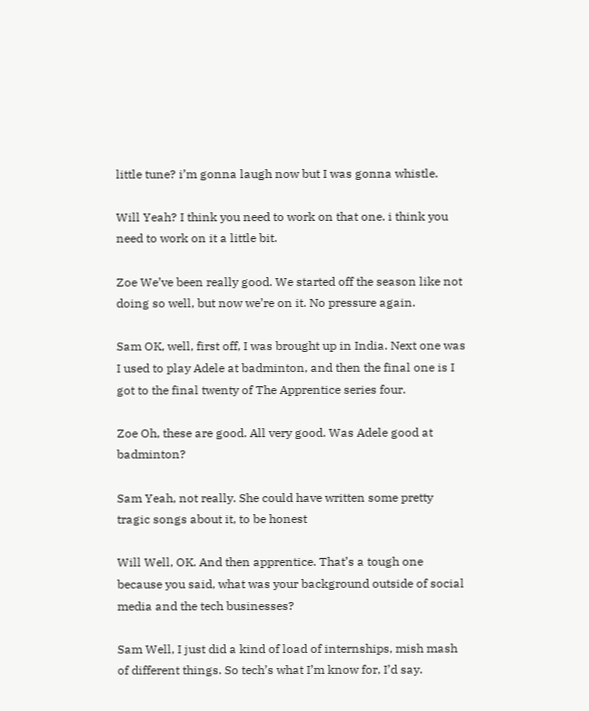little tune? i’m gonna laugh now but I was gonna whistle.

Will Yeah? I think you need to work on that one. i think you need to work on it a little bit.

Zoe We’ve been really good. We started off the season like not doing so well, but now we’re on it. No pressure again.

Sam OK, well, first off, I was brought up in India. Next one was I used to play Adele at badminton, and then the final one is I got to the final twenty of The Apprentice series four.

Zoe Oh, these are good. All very good. Was Adele good at badminton?

Sam Yeah, not really. She could have written some pretty tragic songs about it, to be honest

Will Well, OK. And then apprentice. That’s a tough one because you said, what was your background outside of social media and the tech businesses?

Sam Well, I just did a kind of load of internships, mish mash of different things. So tech’s what I’m know for, I’d say.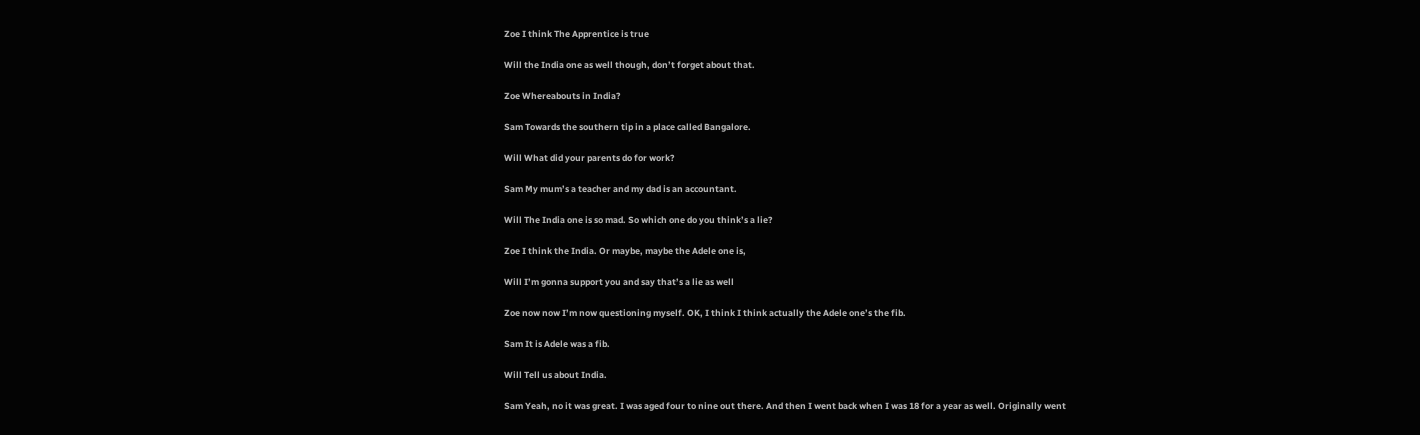Zoe I think The Apprentice is true

Will the India one as well though, don’t forget about that.

Zoe Whereabouts in India?

Sam Towards the southern tip in a place called Bangalore.

Will What did your parents do for work?

Sam My mum’s a teacher and my dad is an accountant.

Will The India one is so mad. So which one do you think’s a lie?

Zoe I think the India. Or maybe, maybe the Adele one is,

Will I’m gonna support you and say that’s a lie as well

Zoe now now I’m now questioning myself. OK, I think I think actually the Adele one’s the fib.

Sam It is Adele was a fib.

Will Tell us about India.

Sam Yeah, no it was great. I was aged four to nine out there. And then I went back when I was 18 for a year as well. Originally went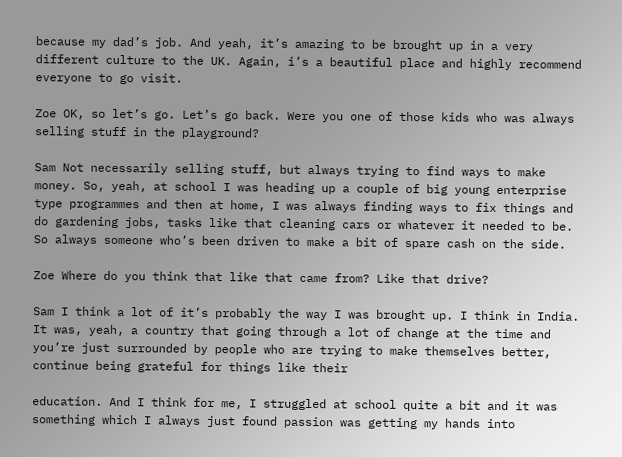because my dad’s job. And yeah, it’s amazing to be brought up in a very different culture to the UK. Again, i’s a beautiful place and highly recommend everyone to go visit.

Zoe OK, so let’s go. Let’s go back. Were you one of those kids who was always selling stuff in the playground?

Sam Not necessarily selling stuff, but always trying to find ways to make money. So, yeah, at school I was heading up a couple of big young enterprise type programmes and then at home, I was always finding ways to fix things and do gardening jobs, tasks like that cleaning cars or whatever it needed to be. So always someone who’s been driven to make a bit of spare cash on the side.

Zoe Where do you think that like that came from? Like that drive?

Sam I think a lot of it’s probably the way I was brought up. I think in India. It was, yeah, a country that going through a lot of change at the time and you’re just surrounded by people who are trying to make themselves better, continue being grateful for things like their

education. And I think for me, I struggled at school quite a bit and it was something which I always just found passion was getting my hands into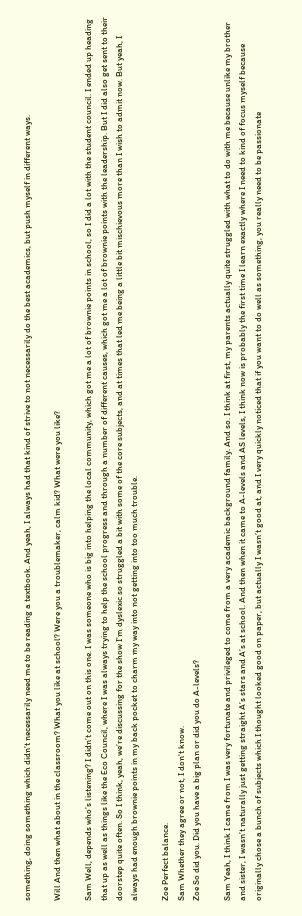something, doing something which didn’t necessarily need me to be reading a textbook. And yeah, I always had that kind of strive to not necessarily do the best academics, but push myself in different ways.

Will And then what about in the classroom? What you like at school? Were you a troublemaker, calm kid? What were you like?

Sam Well, depends who’s listening? I didn’t come out on this one. I was someone who is big into helping the local community, which got me a lot of brownie points in school, so I did a lot with the student council. I ended up heading that up as well as things like the Eco Council, where I was always trying to help the school progress and through a number of different causes, which got me a lot of brownie points with the leadership. But I did also get sent to their doorstep quite often. So I think, yeah, we’re discussing for the show I’m dyslexic so struggled a bit with some of the core subjects, and at times that led me being a little bit mischievous more than I wish to admit now. But yeah, I always had enough brownie points in my back pocket to charm my way into not getting into too much trouble.

Zoe Perfect balance.
Sam Whether they agree or not, I don’t know.
Zoe So did you. Did you have a big plan or did you do A-levels?

Sam Yeah, I think I came from I was very fortunate and privileged to come from a very academic background family. And so. I think at first, my parents actually quite struggled with what to do with me because unlike my brother and sister, I wasn’t naturally just getting straight A’s stars and A’s at school. And then when it came to A-levels and AS levels, I think now is probably the first time I learn exactly where I need to kind of focus myself because originally chose a bunch of subjects which I thought looked good on paper, but actually I wasn’t good at, and I very quickly noticed that if you want to do well as something, you really need to be passionate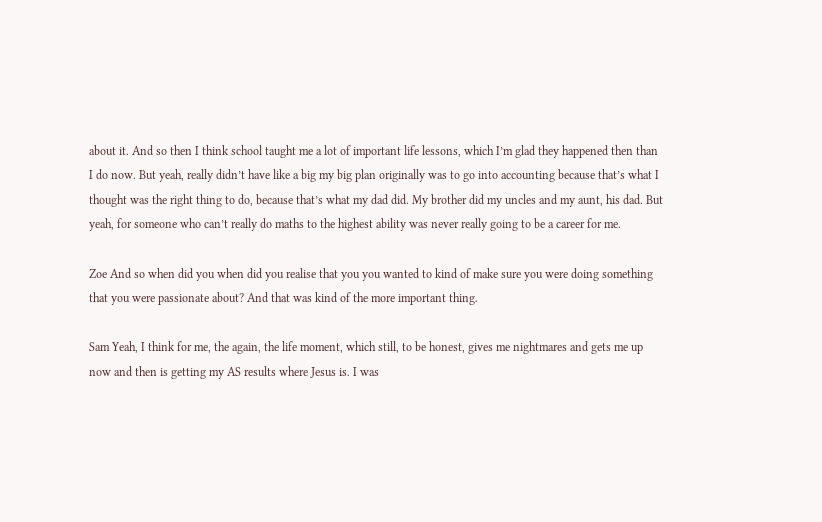about it. And so then I think school taught me a lot of important life lessons, which I’m glad they happened then than I do now. But yeah, really didn’t have like a big my big plan originally was to go into accounting because that’s what I thought was the right thing to do, because that’s what my dad did. My brother did my uncles and my aunt, his dad. But yeah, for someone who can’t really do maths to the highest ability was never really going to be a career for me.

Zoe And so when did you when did you realise that you you wanted to kind of make sure you were doing something that you were passionate about? And that was kind of the more important thing.

Sam Yeah, I think for me, the again, the life moment, which still, to be honest, gives me nightmares and gets me up now and then is getting my AS results where Jesus is. I was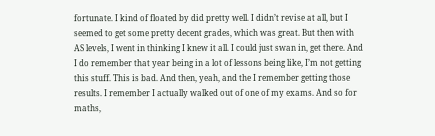fortunate. I kind of floated by did pretty well. I didn’t revise at all, but I seemed to get some pretty decent grades, which was great. But then with AS levels, I went in thinking I knew it all. I could just swan in, get there. And I do remember that year being in a lot of lessons being like, I’m not getting this stuff. This is bad. And then, yeah, and the I remember getting those results. I remember I actually walked out of one of my exams. And so for maths,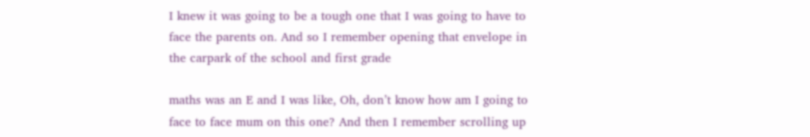I knew it was going to be a tough one that I was going to have to face the parents on. And so I remember opening that envelope in the carpark of the school and first grade

maths was an E and I was like, Oh, don’t know how am I going to face to face mum on this one? And then I remember scrolling up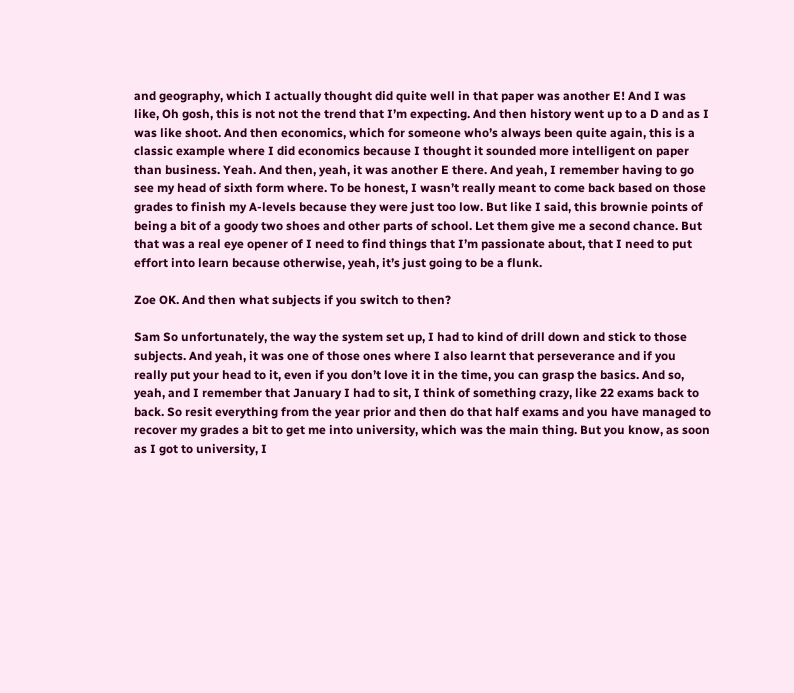and geography, which I actually thought did quite well in that paper was another E! And I was like, Oh gosh, this is not not the trend that I’m expecting. And then history went up to a D and as I was like shoot. And then economics, which for someone who’s always been quite again, this is a classic example where I did economics because I thought it sounded more intelligent on paper than business. Yeah. And then, yeah, it was another E there. And yeah, I remember having to go see my head of sixth form where. To be honest, I wasn’t really meant to come back based on those grades to finish my A-levels because they were just too low. But like I said, this brownie points of being a bit of a goody two shoes and other parts of school. Let them give me a second chance. But that was a real eye opener of I need to find things that I’m passionate about, that I need to put effort into learn because otherwise, yeah, it’s just going to be a flunk.

Zoe OK. And then what subjects if you switch to then?

Sam So unfortunately, the way the system set up, I had to kind of drill down and stick to those subjects. And yeah, it was one of those ones where I also learnt that perseverance and if you really put your head to it, even if you don’t love it in the time, you can grasp the basics. And so, yeah, and I remember that January I had to sit, I think of something crazy, like 22 exams back to back. So resit everything from the year prior and then do that half exams and you have managed to recover my grades a bit to get me into university, which was the main thing. But you know, as soon as I got to university, I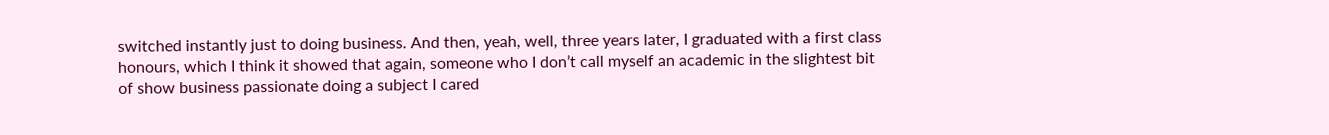switched instantly just to doing business. And then, yeah, well, three years later, I graduated with a first class honours, which I think it showed that again, someone who I don’t call myself an academic in the slightest bit of show business passionate doing a subject I cared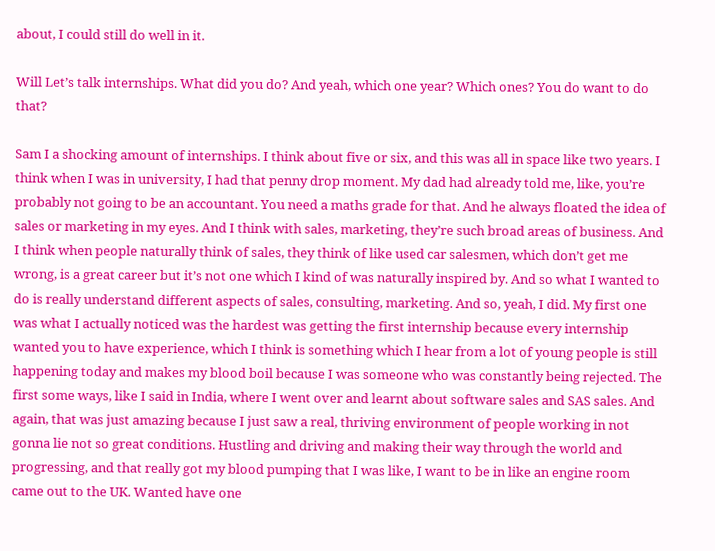about, I could still do well in it.

Will Let’s talk internships. What did you do? And yeah, which one year? Which ones? You do want to do that?

Sam I a shocking amount of internships. I think about five or six, and this was all in space like two years. I think when I was in university, I had that penny drop moment. My dad had already told me, like, you’re probably not going to be an accountant. You need a maths grade for that. And he always floated the idea of sales or marketing in my eyes. And I think with sales, marketing, they’re such broad areas of business. And I think when people naturally think of sales, they think of like used car salesmen, which don’t get me wrong, is a great career but it’s not one which I kind of was naturally inspired by. And so what I wanted to do is really understand different aspects of sales, consulting, marketing. And so, yeah, I did. My first one was what I actually noticed was the hardest was getting the first internship because every internship wanted you to have experience, which I think is something which I hear from a lot of young people is still happening today and makes my blood boil because I was someone who was constantly being rejected. The first some ways, like I said in India, where I went over and learnt about software sales and SAS sales. And again, that was just amazing because I just saw a real, thriving environment of people working in not gonna lie not so great conditions. Hustling and driving and making their way through the world and progressing, and that really got my blood pumping that I was like, I want to be in like an engine room came out to the UK. Wanted have one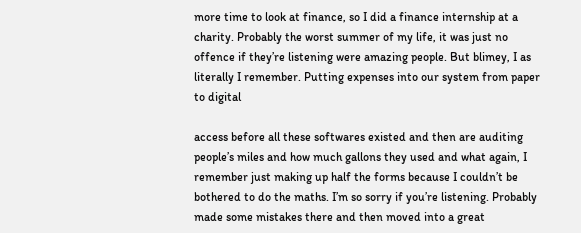more time to look at finance, so I did a finance internship at a charity. Probably the worst summer of my life, it was just no offence if they’re listening were amazing people. But blimey, I as literally I remember. Putting expenses into our system from paper to digital

access before all these softwares existed and then are auditing people’s miles and how much gallons they used and what again, I remember just making up half the forms because I couldn’t be bothered to do the maths. I’m so sorry if you’re listening. Probably made some mistakes there and then moved into a great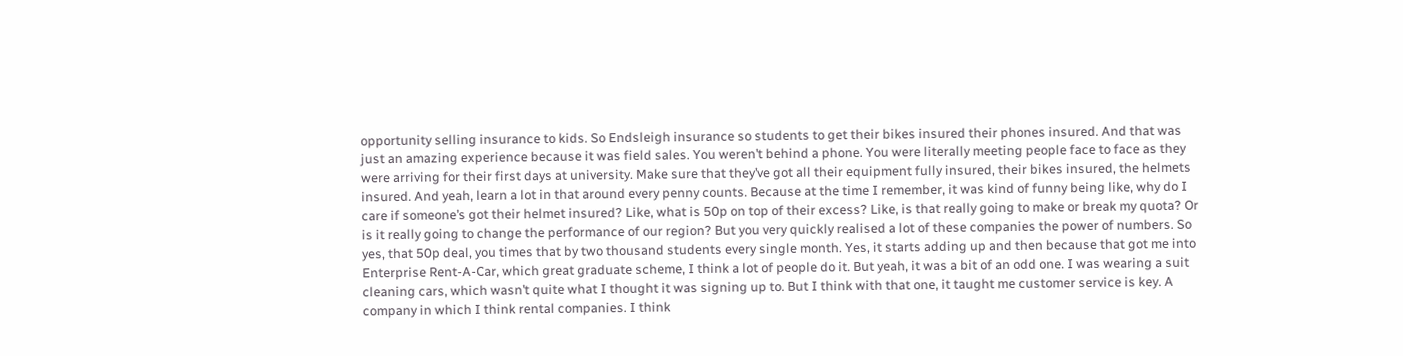opportunity selling insurance to kids. So Endsleigh insurance so students to get their bikes insured their phones insured. And that was just an amazing experience because it was field sales. You weren’t behind a phone. You were literally meeting people face to face as they were arriving for their first days at university. Make sure that they’ve got all their equipment fully insured, their bikes insured, the helmets insured. And yeah, learn a lot in that around every penny counts. Because at the time I remember, it was kind of funny being like, why do I care if someone’s got their helmet insured? Like, what is 50p on top of their excess? Like, is that really going to make or break my quota? Or is it really going to change the performance of our region? But you very quickly realised a lot of these companies the power of numbers. So yes, that 50p deal, you times that by two thousand students every single month. Yes, it starts adding up and then because that got me into Enterprise Rent-A-Car, which great graduate scheme, I think a lot of people do it. But yeah, it was a bit of an odd one. I was wearing a suit cleaning cars, which wasn’t quite what I thought it was signing up to. But I think with that one, it taught me customer service is key. A company in which I think rental companies. I think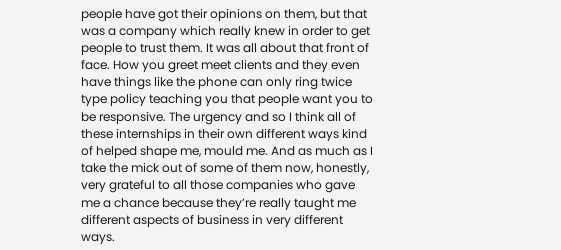people have got their opinions on them, but that was a company which really knew in order to get people to trust them. It was all about that front of face. How you greet meet clients and they even have things like the phone can only ring twice type policy teaching you that people want you to be responsive. The urgency and so I think all of these internships in their own different ways kind of helped shape me, mould me. And as much as I take the mick out of some of them now, honestly, very grateful to all those companies who gave me a chance because they’re really taught me different aspects of business in very different ways.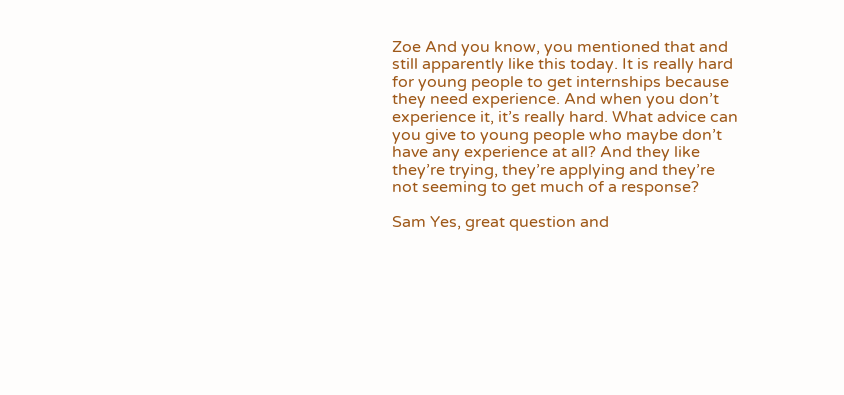Zoe And you know, you mentioned that and still apparently like this today. It is really hard for young people to get internships because they need experience. And when you don’t experience it, it’s really hard. What advice can you give to young people who maybe don’t have any experience at all? And they like they’re trying, they’re applying and they’re not seeming to get much of a response?

Sam Yes, great question and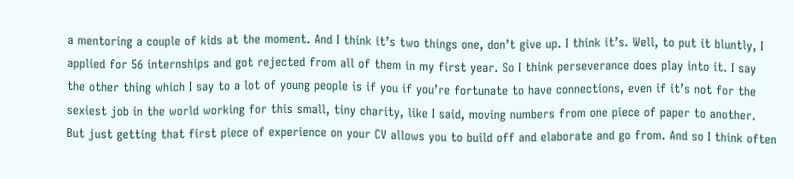a mentoring a couple of kids at the moment. And I think it’s two things one, don’t give up. I think it’s. Well, to put it bluntly, I applied for 56 internships and got rejected from all of them in my first year. So I think perseverance does play into it. I say the other thing which I say to a lot of young people is if you if you’re fortunate to have connections, even if it’s not for the sexiest job in the world working for this small, tiny charity, like I said, moving numbers from one piece of paper to another. But just getting that first piece of experience on your CV allows you to build off and elaborate and go from. And so I think often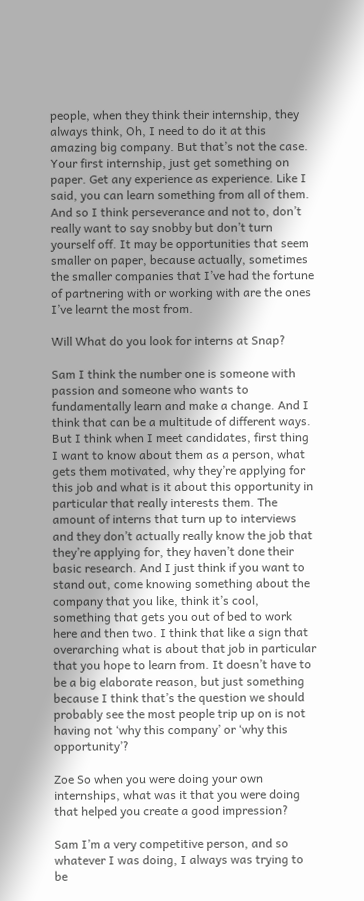people, when they think their internship, they always think, Oh, I need to do it at this amazing big company. But that’s not the case. Your first internship, just get something on paper. Get any experience as experience. Like I said, you can learn something from all of them. And so I think perseverance and not to, don’t really want to say snobby but don’t turn yourself off. It may be opportunities that seem smaller on paper, because actually, sometimes the smaller companies that I’ve had the fortune of partnering with or working with are the ones I’ve learnt the most from.

Will What do you look for interns at Snap?

Sam I think the number one is someone with passion and someone who wants to fundamentally learn and make a change. And I think that can be a multitude of different ways. But I think when I meet candidates, first thing I want to know about them as a person, what gets them motivated, why they’re applying for this job and what is it about this opportunity in particular that really interests them. The amount of interns that turn up to interviews and they don’t actually really know the job that they’re applying for, they haven’t done their basic research. And I just think if you want to stand out, come knowing something about the company that you like, think it’s cool, something that gets you out of bed to work here and then two. I think that like a sign that overarching what is about that job in particular that you hope to learn from. It doesn’t have to be a big elaborate reason, but just something because I think that’s the question we should probably see the most people trip up on is not having not ‘why this company’ or ‘why this opportunity’?

Zoe So when you were doing your own internships, what was it that you were doing that helped you create a good impression?

Sam I’m a very competitive person, and so whatever I was doing, I always was trying to be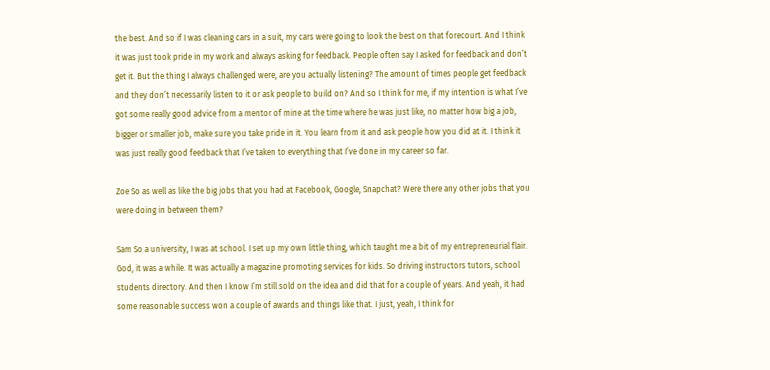the best. And so if I was cleaning cars in a suit, my cars were going to look the best on that forecourt. And I think it was just took pride in my work and always asking for feedback. People often say I asked for feedback and don’t get it. But the thing I always challenged were, are you actually listening? The amount of times people get feedback and they don’t necessarily listen to it or ask people to build on? And so I think for me, if my intention is what I’ve got some really good advice from a mentor of mine at the time where he was just like, no matter how big a job, bigger or smaller job, make sure you take pride in it. You learn from it and ask people how you did at it. I think it was just really good feedback that I’ve taken to everything that I’ve done in my career so far.

Zoe So as well as like the big jobs that you had at Facebook, Google, Snapchat? Were there any other jobs that you were doing in between them?

Sam So a university, I was at school. I set up my own little thing, which taught me a bit of my entrepreneurial flair. God, it was a while. It was actually a magazine promoting services for kids. So driving instructors tutors, school students directory. And then I know I’m still sold on the idea and did that for a couple of years. And yeah, it had some reasonable success won a couple of awards and things like that. I just, yeah, I think for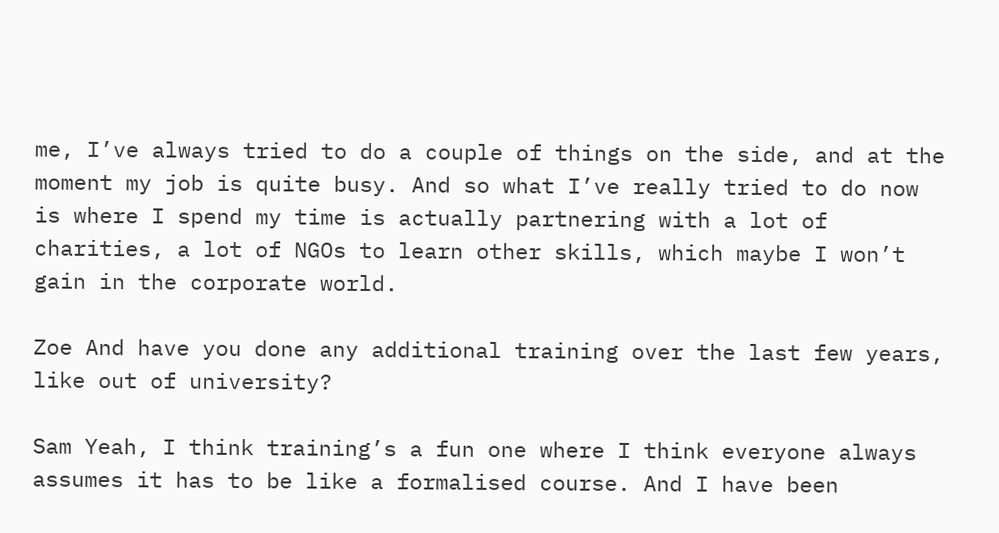me, I’ve always tried to do a couple of things on the side, and at the moment my job is quite busy. And so what I’ve really tried to do now is where I spend my time is actually partnering with a lot of charities, a lot of NGOs to learn other skills, which maybe I won’t gain in the corporate world.

Zoe And have you done any additional training over the last few years, like out of university?

Sam Yeah, I think training’s a fun one where I think everyone always assumes it has to be like a formalised course. And I have been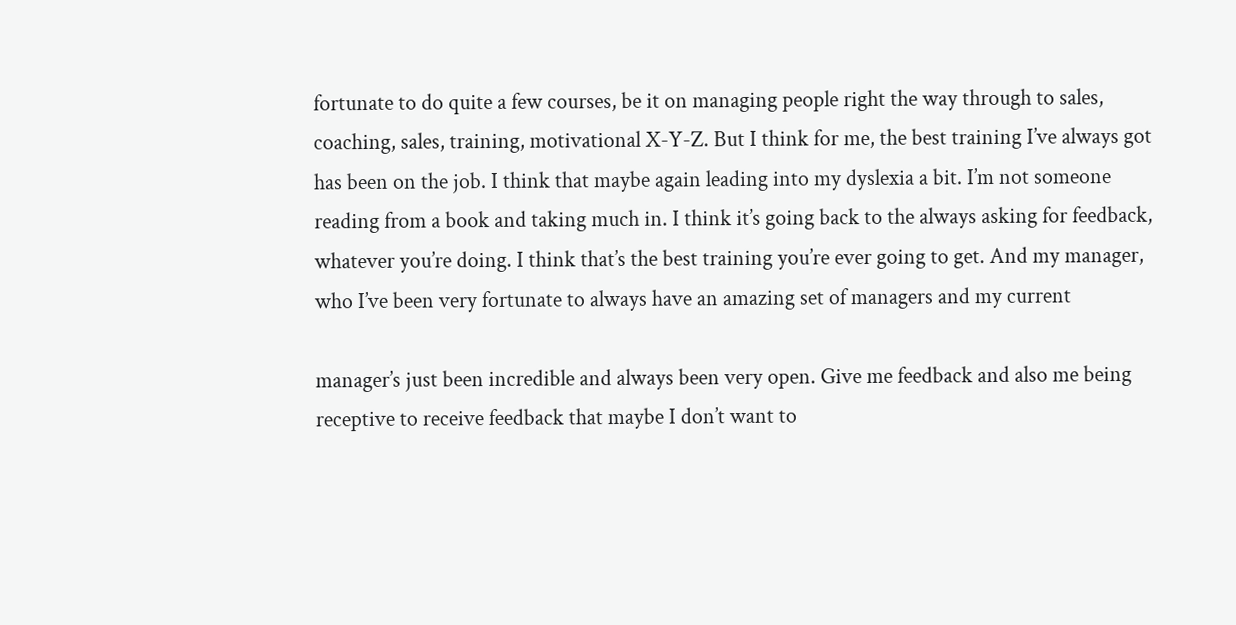fortunate to do quite a few courses, be it on managing people right the way through to sales, coaching, sales, training, motivational X-Y-Z. But I think for me, the best training I’ve always got has been on the job. I think that maybe again leading into my dyslexia a bit. I’m not someone reading from a book and taking much in. I think it’s going back to the always asking for feedback, whatever you’re doing. I think that’s the best training you’re ever going to get. And my manager, who I’ve been very fortunate to always have an amazing set of managers and my current

manager’s just been incredible and always been very open. Give me feedback and also me being receptive to receive feedback that maybe I don’t want to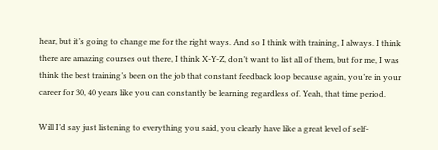hear, but it’s going to change me for the right ways. And so I think with training, I always. I think there are amazing courses out there, I think X-Y-Z, don’t want to list all of them, but for me, I was think the best training’s been on the job that constant feedback loop because again, you’re in your career for 30, 40 years like you can constantly be learning regardless of. Yeah, that time period.

Will I’d say just listening to everything you said, you clearly have like a great level of self-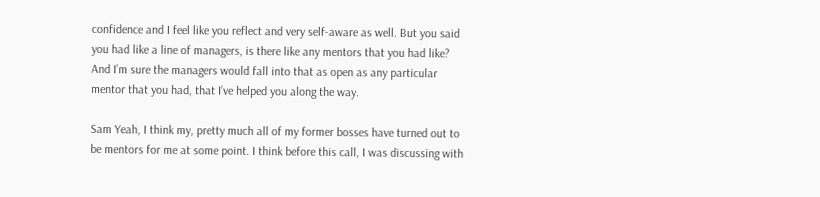confidence and I feel like you reflect and very self-aware as well. But you said you had like a line of managers, is there like any mentors that you had like? And I’m sure the managers would fall into that as open as any particular mentor that you had, that I’ve helped you along the way.

Sam Yeah, I think my, pretty much all of my former bosses have turned out to be mentors for me at some point. I think before this call, I was discussing with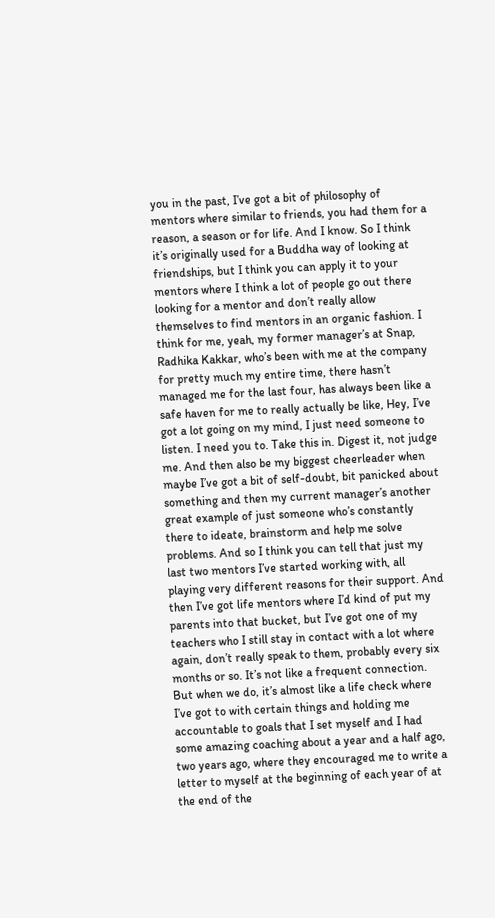you in the past, I’ve got a bit of philosophy of mentors where similar to friends, you had them for a reason, a season or for life. And I know. So I think it’s originally used for a Buddha way of looking at friendships, but I think you can apply it to your mentors where I think a lot of people go out there looking for a mentor and don’t really allow themselves to find mentors in an organic fashion. I think for me, yeah, my former manager’s at Snap, Radhika Kakkar, who’s been with me at the company for pretty much my entire time, there hasn’t managed me for the last four, has always been like a safe haven for me to really actually be like, Hey, I’ve got a lot going on my mind, I just need someone to listen. I need you to. Take this in. Digest it, not judge me. And then also be my biggest cheerleader when maybe I’ve got a bit of self-doubt, bit panicked about something and then my current manager’s another great example of just someone who’s constantly there to ideate, brainstorm and help me solve problems. And so I think you can tell that just my last two mentors I’ve started working with, all playing very different reasons for their support. And then I’ve got life mentors where I’d kind of put my parents into that bucket, but I’ve got one of my teachers who I still stay in contact with a lot where again, don’t really speak to them, probably every six months or so. It’s not like a frequent connection. But when we do, it’s almost like a life check where I’ve got to with certain things and holding me accountable to goals that I set myself and I had some amazing coaching about a year and a half ago, two years ago, where they encouraged me to write a letter to myself at the beginning of each year of at the end of the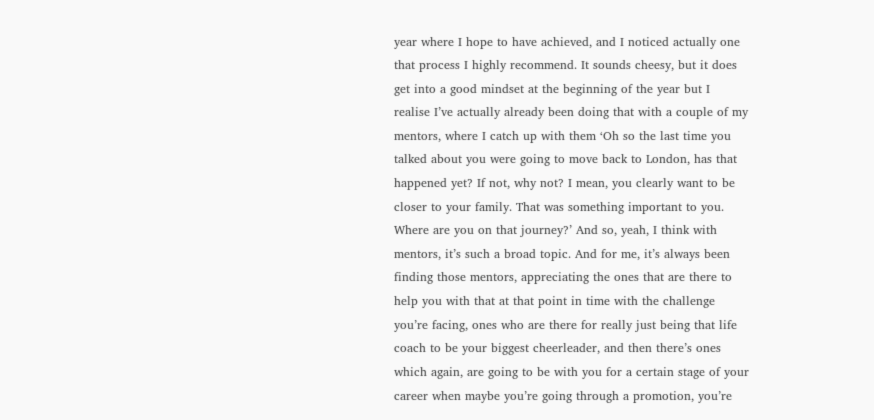year where I hope to have achieved, and I noticed actually one that process I highly recommend. It sounds cheesy, but it does get into a good mindset at the beginning of the year but I realise I’ve actually already been doing that with a couple of my mentors, where I catch up with them ‘Oh so the last time you talked about you were going to move back to London, has that happened yet? If not, why not? I mean, you clearly want to be closer to your family. That was something important to you. Where are you on that journey?’ And so, yeah, I think with mentors, it’s such a broad topic. And for me, it’s always been finding those mentors, appreciating the ones that are there to help you with that at that point in time with the challenge you’re facing, ones who are there for really just being that life coach to be your biggest cheerleader, and then there’s ones which again, are going to be with you for a certain stage of your career when maybe you’re going through a promotion, you’re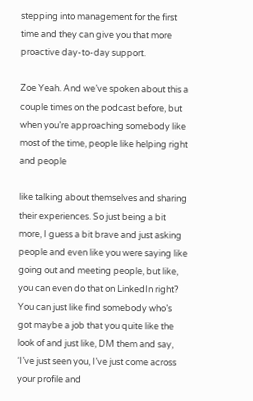stepping into management for the first time and they can give you that more proactive day-to-day support.

Zoe Yeah. And we’ve spoken about this a couple times on the podcast before, but when you’re approaching somebody like most of the time, people like helping right and people

like talking about themselves and sharing their experiences. So just being a bit more, I guess a bit brave and just asking people and even like you were saying like going out and meeting people, but like, you can even do that on LinkedIn right? You can just like find somebody who’s got maybe a job that you quite like the look of and just like, DM them and say, ‘I’ve just seen you, I’ve just come across your profile and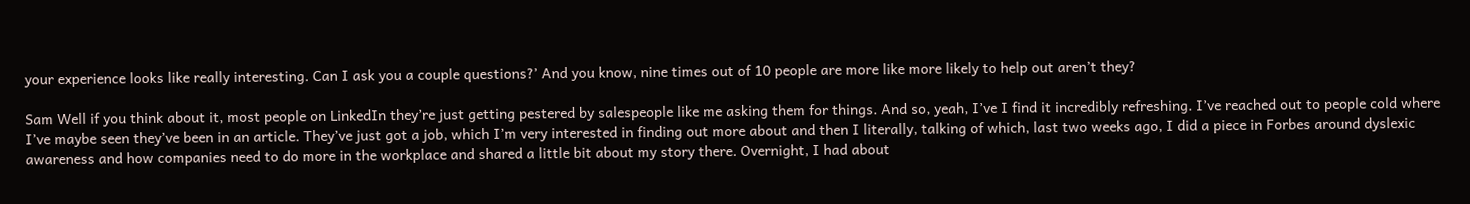your experience looks like really interesting. Can I ask you a couple questions?’ And you know, nine times out of 10 people are more like more likely to help out aren’t they?

Sam Well if you think about it, most people on LinkedIn they’re just getting pestered by salespeople like me asking them for things. And so, yeah, I’ve I find it incredibly refreshing. I’ve reached out to people cold where I’ve maybe seen they’ve been in an article. They’ve just got a job, which I’m very interested in finding out more about and then I literally, talking of which, last two weeks ago, I did a piece in Forbes around dyslexic awareness and how companies need to do more in the workplace and shared a little bit about my story there. Overnight, I had about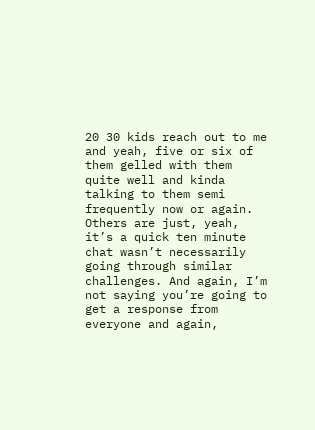20 30 kids reach out to me and yeah, five or six of them gelled with them quite well and kinda talking to them semi frequently now or again. Others are just, yeah, it’s a quick ten minute chat wasn’t necessarily going through similar challenges. And again, I’m not saying you’re going to get a response from everyone and again,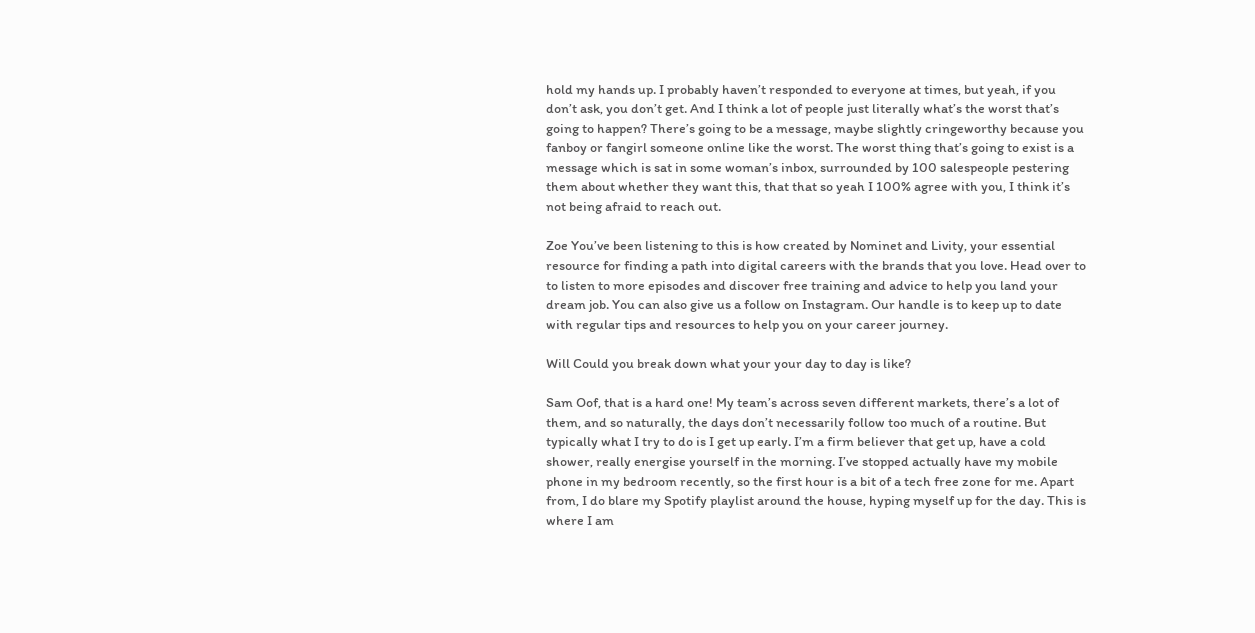hold my hands up. I probably haven’t responded to everyone at times, but yeah, if you don’t ask, you don’t get. And I think a lot of people just literally what’s the worst that’s going to happen? There’s going to be a message, maybe slightly cringeworthy because you fanboy or fangirl someone online like the worst. The worst thing that’s going to exist is a message which is sat in some woman’s inbox, surrounded by 100 salespeople pestering them about whether they want this, that that so yeah I 100% agree with you, I think it’s not being afraid to reach out.

Zoe You’ve been listening to this is how created by Nominet and Livity, your essential resource for finding a path into digital careers with the brands that you love. Head over to to listen to more episodes and discover free training and advice to help you land your dream job. You can also give us a follow on Instagram. Our handle is to keep up to date with regular tips and resources to help you on your career journey.

Will Could you break down what your your day to day is like?

Sam Oof, that is a hard one! My team’s across seven different markets, there’s a lot of them, and so naturally, the days don’t necessarily follow too much of a routine. But typically what I try to do is I get up early. I’m a firm believer that get up, have a cold shower, really energise yourself in the morning. I’ve stopped actually have my mobile phone in my bedroom recently, so the first hour is a bit of a tech free zone for me. Apart from, I do blare my Spotify playlist around the house, hyping myself up for the day. This is where I am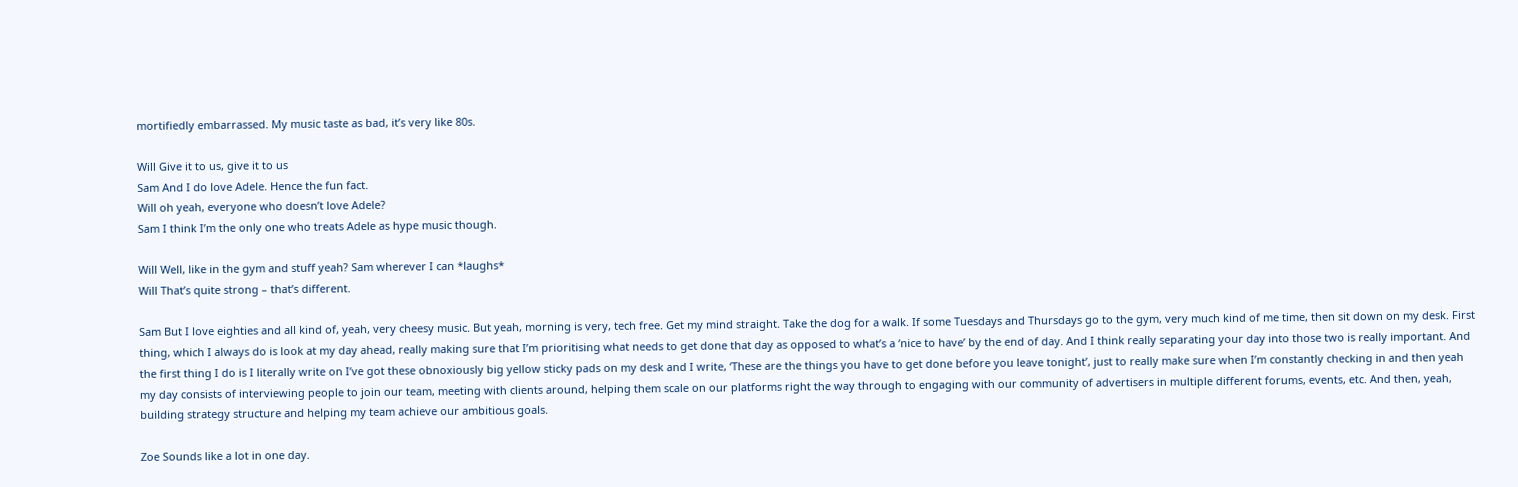mortifiedly embarrassed. My music taste as bad, it’s very like 80s.

Will Give it to us, give it to us
Sam And I do love Adele. Hence the fun fact.
Will oh yeah, everyone who doesn’t love Adele?
Sam I think I’m the only one who treats Adele as hype music though.

Will Well, like in the gym and stuff yeah? Sam wherever I can *laughs*
Will That’s quite strong – that’s different.

Sam But I love eighties and all kind of, yeah, very cheesy music. But yeah, morning is very, tech free. Get my mind straight. Take the dog for a walk. If some Tuesdays and Thursdays go to the gym, very much kind of me time, then sit down on my desk. First thing, which I always do is look at my day ahead, really making sure that I’m prioritising what needs to get done that day as opposed to what’s a ‘nice to have’ by the end of day. And I think really separating your day into those two is really important. And the first thing I do is I literally write on I’ve got these obnoxiously big yellow sticky pads on my desk and I write, ‘These are the things you have to get done before you leave tonight’, just to really make sure when I’m constantly checking in and then yeah my day consists of interviewing people to join our team, meeting with clients around, helping them scale on our platforms right the way through to engaging with our community of advertisers in multiple different forums, events, etc. And then, yeah, building strategy structure and helping my team achieve our ambitious goals.

Zoe Sounds like a lot in one day.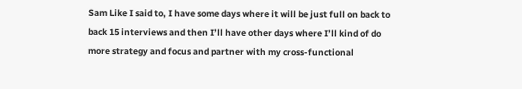Sam Like I said to, I have some days where it will be just full on back to back 15 interviews and then I’ll have other days where I’ll kind of do more strategy and focus and partner with my cross-functional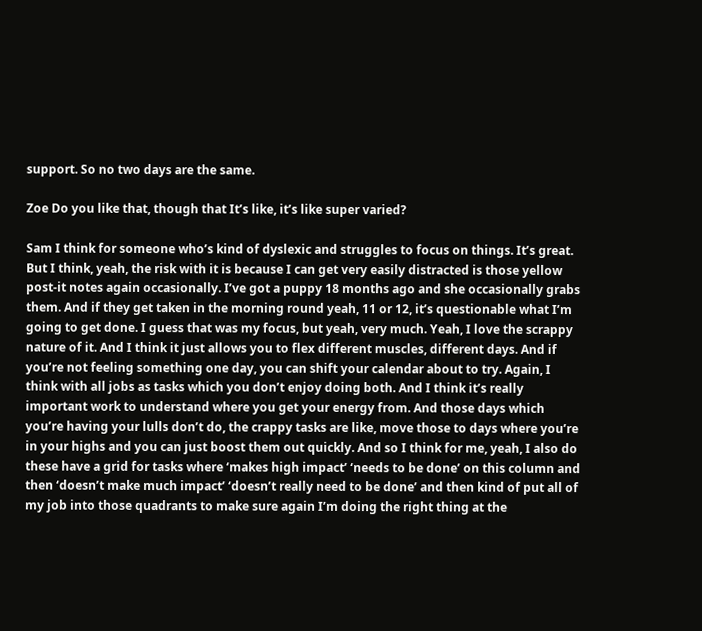support. So no two days are the same.

Zoe Do you like that, though that It’s like, it’s like super varied?

Sam I think for someone who’s kind of dyslexic and struggles to focus on things. It’s great. But I think, yeah, the risk with it is because I can get very easily distracted is those yellow post-it notes again occasionally. I’ve got a puppy 18 months ago and she occasionally grabs them. And if they get taken in the morning round yeah, 11 or 12, it’s questionable what I’m going to get done. I guess that was my focus, but yeah, very much. Yeah, I love the scrappy nature of it. And I think it just allows you to flex different muscles, different days. And if you’re not feeling something one day, you can shift your calendar about to try. Again, I think with all jobs as tasks which you don’t enjoy doing both. And I think it’s really important work to understand where you get your energy from. And those days which you’re having your lulls don’t do, the crappy tasks are like, move those to days where you’re in your highs and you can just boost them out quickly. And so I think for me, yeah, I also do these have a grid for tasks where ‘makes high impact’ ‘needs to be done’ on this column and then ‘doesn’t make much impact’ ‘doesn’t really need to be done’ and then kind of put all of my job into those quadrants to make sure again I’m doing the right thing at the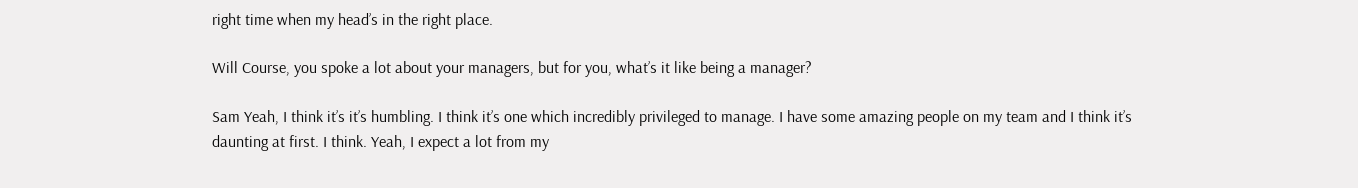right time when my head’s in the right place.

Will Course, you spoke a lot about your managers, but for you, what’s it like being a manager?

Sam Yeah, I think it’s it’s humbling. I think it’s one which incredibly privileged to manage. I have some amazing people on my team and I think it’s daunting at first. I think. Yeah, I expect a lot from my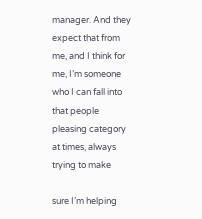manager. And they expect that from me, and I think for me, I’m someone who I can fall into that people pleasing category at times, always trying to make

sure I’m helping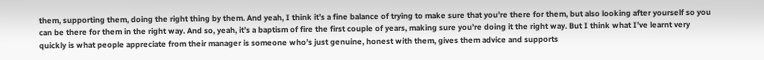them, supporting them, doing the right thing by them. And yeah, I think it’s a fine balance of trying to make sure that you’re there for them, but also looking after yourself so you can be there for them in the right way. And so, yeah, it’s a baptism of fire the first couple of years, making sure you’re doing it the right way. But I think what I’ve learnt very quickly is what people appreciate from their manager is someone who’s just genuine, honest with them, gives them advice and supports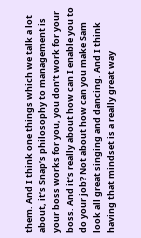them. And I think one things which we talk a lot about, it’s Snap’s philosophy to management is your boss works for you, you don’t work for your boss. And it’s really about how can I enable you to do your job? Not about how can you make Sam look all great singing and dancing. And I think having that mindset is a really great way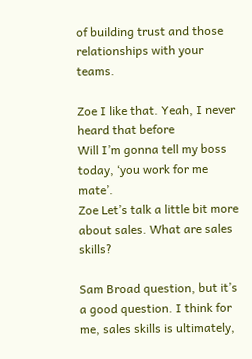of building trust and those relationships with your teams.

Zoe I like that. Yeah, I never heard that before
Will I’m gonna tell my boss today, ‘you work for me mate’.
Zoe Let’s talk a little bit more about sales. What are sales skills?

Sam Broad question, but it’s a good question. I think for me, sales skills is ultimately,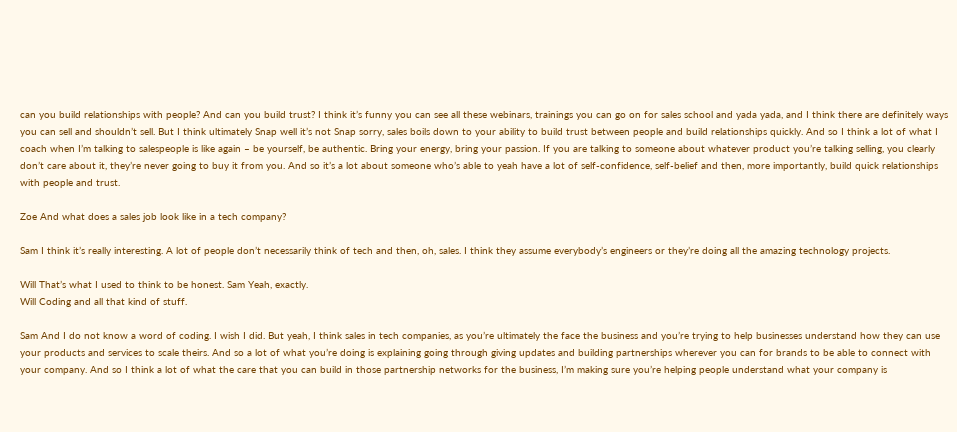can you build relationships with people? And can you build trust? I think it’s funny you can see all these webinars, trainings you can go on for sales school and yada yada, and I think there are definitely ways you can sell and shouldn’t sell. But I think ultimately Snap well it’s not Snap sorry, sales boils down to your ability to build trust between people and build relationships quickly. And so I think a lot of what I coach when I’m talking to salespeople is like again – be yourself, be authentic. Bring your energy, bring your passion. If you are talking to someone about whatever product you’re talking selling, you clearly don’t care about it, they’re never going to buy it from you. And so it’s a lot about someone who’s able to yeah have a lot of self-confidence, self-belief and then, more importantly, build quick relationships with people and trust.

Zoe And what does a sales job look like in a tech company?

Sam I think it’s really interesting. A lot of people don’t necessarily think of tech and then, oh, sales. I think they assume everybody’s engineers or they’re doing all the amazing technology projects.

Will That’s what I used to think to be honest. Sam Yeah, exactly.
Will Coding and all that kind of stuff.

Sam And I do not know a word of coding. I wish I did. But yeah, I think sales in tech companies, as you’re ultimately the face the business and you’re trying to help businesses understand how they can use your products and services to scale theirs. And so a lot of what you’re doing is explaining going through giving updates and building partnerships wherever you can for brands to be able to connect with your company. And so I think a lot of what the care that you can build in those partnership networks for the business, I’m making sure you’re helping people understand what your company is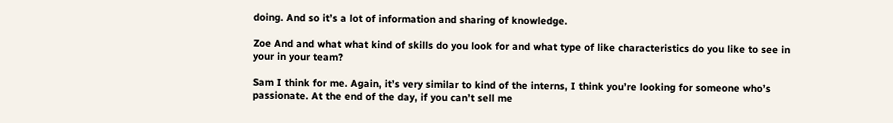doing. And so it’s a lot of information and sharing of knowledge.

Zoe And and what what kind of skills do you look for and what type of like characteristics do you like to see in your in your team?

Sam I think for me. Again, it’s very similar to kind of the interns, I think you’re looking for someone who’s passionate. At the end of the day, if you can’t sell me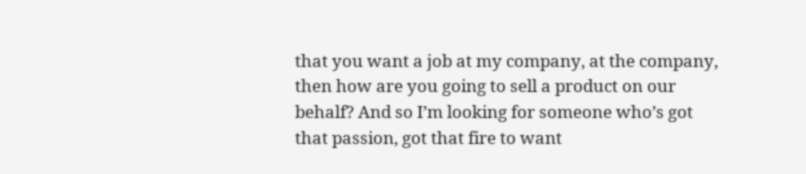that you want a job at my company, at the company, then how are you going to sell a product on our behalf? And so I’m looking for someone who’s got that passion, got that fire to want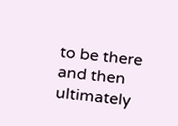to be there and then ultimately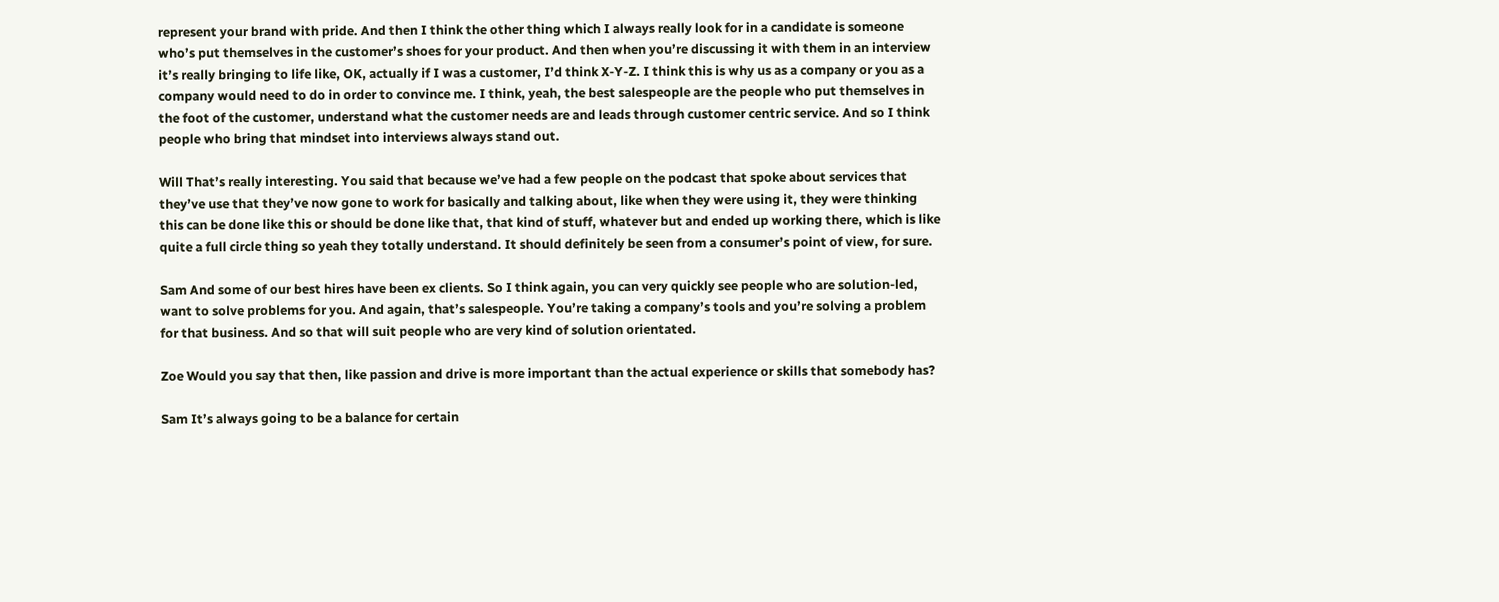represent your brand with pride. And then I think the other thing which I always really look for in a candidate is someone who’s put themselves in the customer’s shoes for your product. And then when you’re discussing it with them in an interview it’s really bringing to life like, OK, actually if I was a customer, I’d think X-Y-Z. I think this is why us as a company or you as a company would need to do in order to convince me. I think, yeah, the best salespeople are the people who put themselves in the foot of the customer, understand what the customer needs are and leads through customer centric service. And so I think people who bring that mindset into interviews always stand out.

Will That’s really interesting. You said that because we’ve had a few people on the podcast that spoke about services that they’ve use that they’ve now gone to work for basically and talking about, like when they were using it, they were thinking this can be done like this or should be done like that, that kind of stuff, whatever but and ended up working there, which is like quite a full circle thing so yeah they totally understand. It should definitely be seen from a consumer’s point of view, for sure.

Sam And some of our best hires have been ex clients. So I think again, you can very quickly see people who are solution-led, want to solve problems for you. And again, that’s salespeople. You’re taking a company’s tools and you’re solving a problem for that business. And so that will suit people who are very kind of solution orientated.

Zoe Would you say that then, like passion and drive is more important than the actual experience or skills that somebody has?

Sam It’s always going to be a balance for certain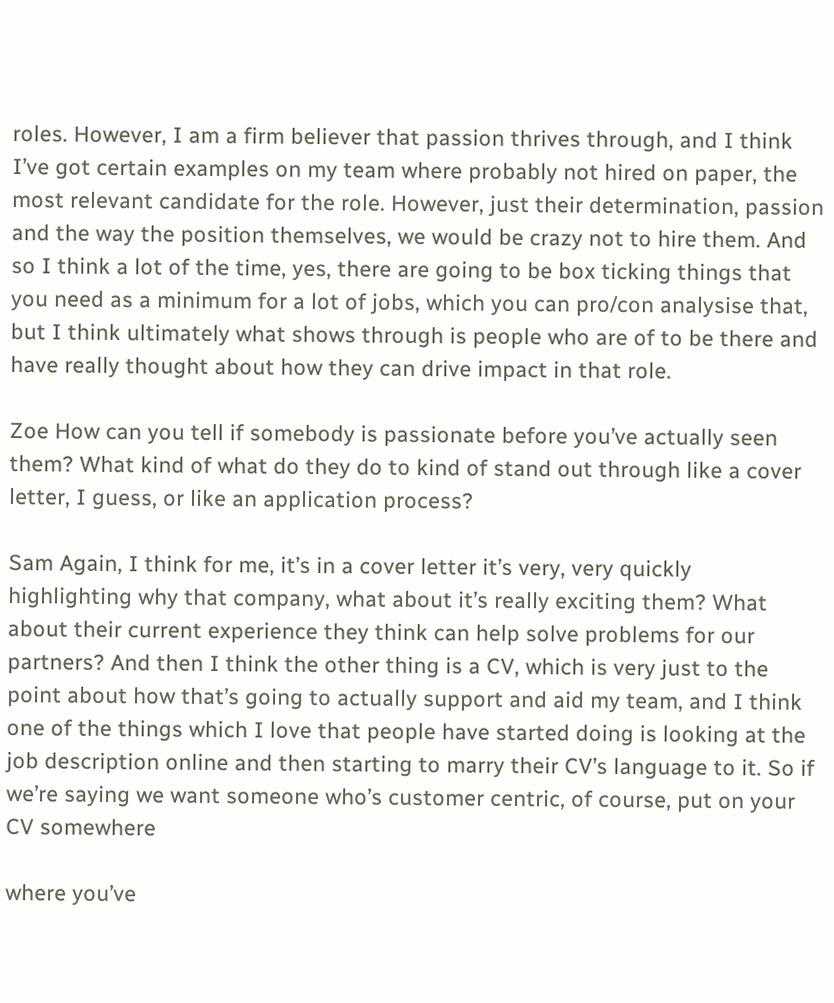roles. However, I am a firm believer that passion thrives through, and I think I’ve got certain examples on my team where probably not hired on paper, the most relevant candidate for the role. However, just their determination, passion and the way the position themselves, we would be crazy not to hire them. And so I think a lot of the time, yes, there are going to be box ticking things that you need as a minimum for a lot of jobs, which you can pro/con analysise that, but I think ultimately what shows through is people who are of to be there and have really thought about how they can drive impact in that role.

Zoe How can you tell if somebody is passionate before you’ve actually seen them? What kind of what do they do to kind of stand out through like a cover letter, I guess, or like an application process?

Sam Again, I think for me, it’s in a cover letter it’s very, very quickly highlighting why that company, what about it’s really exciting them? What about their current experience they think can help solve problems for our partners? And then I think the other thing is a CV, which is very just to the point about how that’s going to actually support and aid my team, and I think one of the things which I love that people have started doing is looking at the job description online and then starting to marry their CV’s language to it. So if we’re saying we want someone who’s customer centric, of course, put on your CV somewhere

where you’ve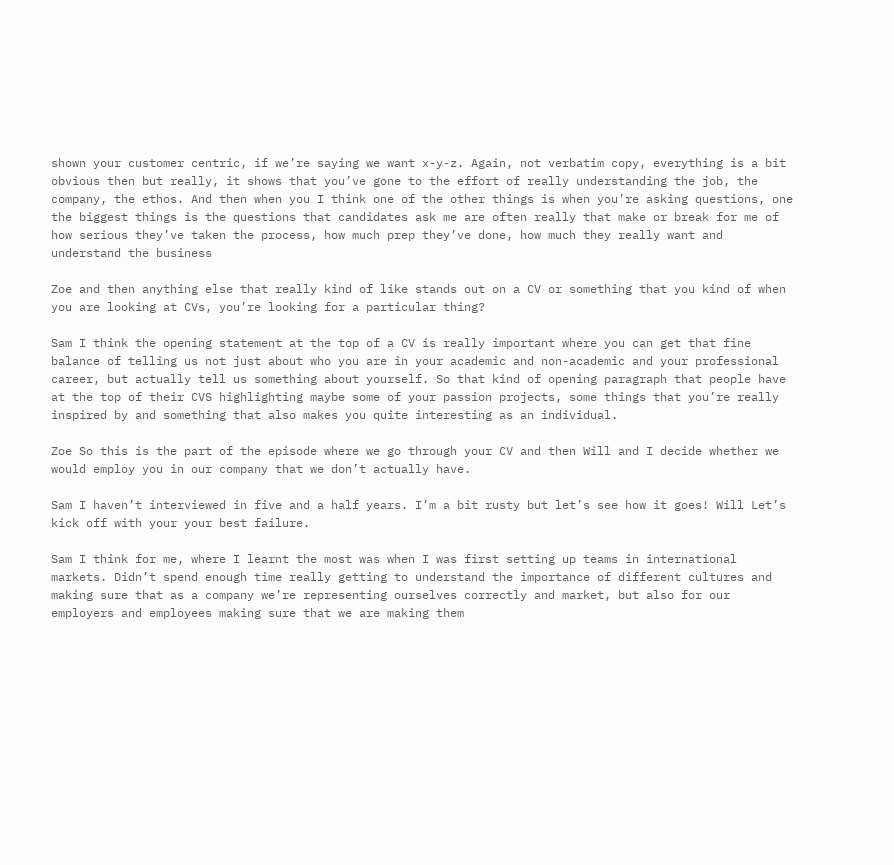shown your customer centric, if we’re saying we want x-y-z. Again, not verbatim copy, everything is a bit obvious then but really, it shows that you’ve gone to the effort of really understanding the job, the company, the ethos. And then when you I think one of the other things is when you’re asking questions, one the biggest things is the questions that candidates ask me are often really that make or break for me of how serious they’ve taken the process, how much prep they’ve done, how much they really want and understand the business

Zoe and then anything else that really kind of like stands out on a CV or something that you kind of when you are looking at CVs, you’re looking for a particular thing?

Sam I think the opening statement at the top of a CV is really important where you can get that fine balance of telling us not just about who you are in your academic and non-academic and your professional career, but actually tell us something about yourself. So that kind of opening paragraph that people have at the top of their CVS highlighting maybe some of your passion projects, some things that you’re really inspired by and something that also makes you quite interesting as an individual.

Zoe So this is the part of the episode where we go through your CV and then Will and I decide whether we would employ you in our company that we don’t actually have.

Sam I haven’t interviewed in five and a half years. I’m a bit rusty but let’s see how it goes! Will Let’s kick off with your your best failure.

Sam I think for me, where I learnt the most was when I was first setting up teams in international markets. Didn’t spend enough time really getting to understand the importance of different cultures and making sure that as a company we’re representing ourselves correctly and market, but also for our employers and employees making sure that we are making them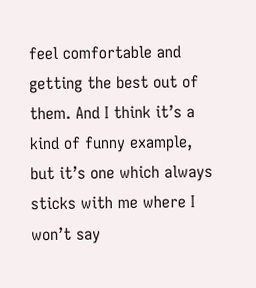feel comfortable and getting the best out of them. And I think it’s a kind of funny example, but it’s one which always sticks with me where I won’t say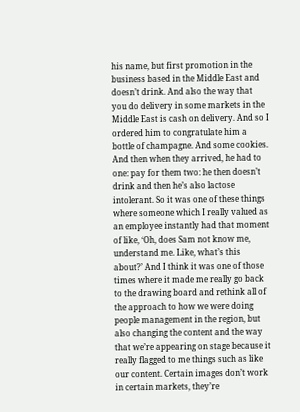his name, but first promotion in the business based in the Middle East and doesn’t drink. And also the way that you do delivery in some markets in the Middle East is cash on delivery. And so I ordered him to congratulate him a bottle of champagne. And some cookies. And then when they arrived, he had to one: pay for them two: he then doesn’t drink and then he’s also lactose intolerant. So it was one of these things where someone which I really valued as an employee instantly had that moment of like, ‘Oh, does Sam not know me, understand me. Like, what’s this about?’ And I think it was one of those times where it made me really go back to the drawing board and rethink all of the approach to how we were doing people management in the region, but also changing the content and the way that we’re appearing on stage because it really flagged to me things such as like our content. Certain images don’t work in certain markets, they’re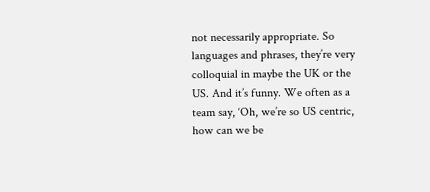not necessarily appropriate. So languages and phrases, they’re very colloquial in maybe the UK or the US. And it’s funny. We often as a team say, ‘Oh, we’re so US centric, how can we be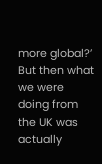more global?’ But then what we were doing from the UK was actually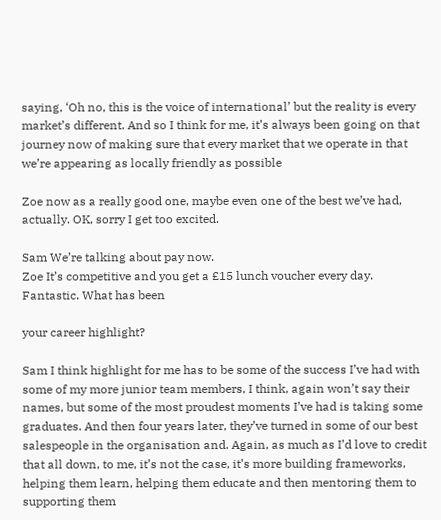saying, ‘Oh no, this is the voice of international’ but the reality is every market’s different. And so I think for me, it’s always been going on that journey now of making sure that every market that we operate in that we’re appearing as locally friendly as possible

Zoe now as a really good one, maybe even one of the best we’ve had, actually. OK, sorry I get too excited.

Sam We’re talking about pay now.
Zoe It’s competitive and you get a £15 lunch voucher every day. Fantastic. What has been

your career highlight?

Sam I think highlight for me has to be some of the success I’ve had with some of my more junior team members, I think, again won’t say their names, but some of the most proudest moments I’ve had is taking some graduates. And then four years later, they’ve turned in some of our best salespeople in the organisation and. Again, as much as I’d love to credit that all down, to me, it’s not the case, it’s more building frameworks, helping them learn, helping them educate and then mentoring them to supporting them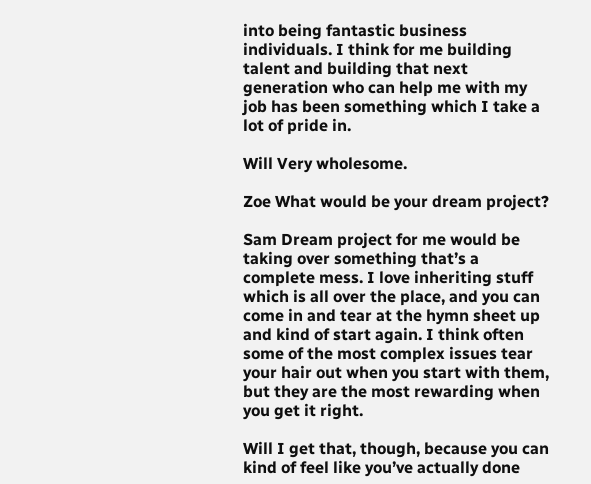into being fantastic business individuals. I think for me building talent and building that next generation who can help me with my job has been something which I take a lot of pride in.

Will Very wholesome.

Zoe What would be your dream project?

Sam Dream project for me would be taking over something that’s a complete mess. I love inheriting stuff which is all over the place, and you can come in and tear at the hymn sheet up and kind of start again. I think often some of the most complex issues tear your hair out when you start with them, but they are the most rewarding when you get it right.

Will I get that, though, because you can kind of feel like you’ve actually done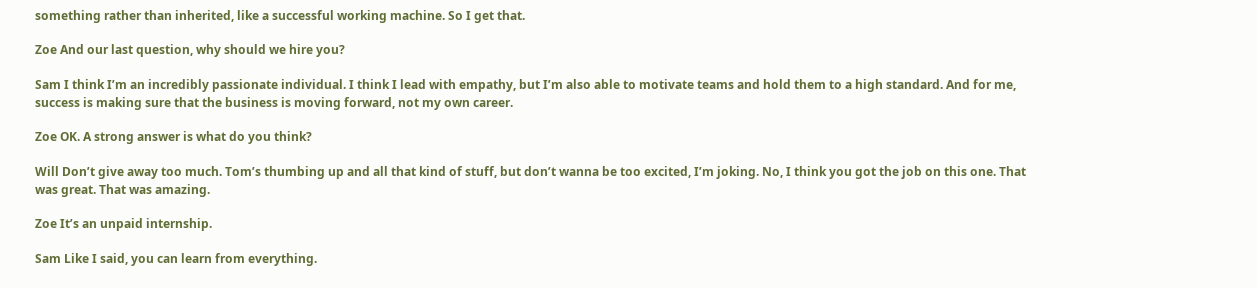something rather than inherited, like a successful working machine. So I get that.

Zoe And our last question, why should we hire you?

Sam I think I’m an incredibly passionate individual. I think I lead with empathy, but I’m also able to motivate teams and hold them to a high standard. And for me, success is making sure that the business is moving forward, not my own career.

Zoe OK. A strong answer is what do you think?

Will Don’t give away too much. Tom’s thumbing up and all that kind of stuff, but don’t wanna be too excited, I’m joking. No, I think you got the job on this one. That was great. That was amazing.

Zoe It’s an unpaid internship.

Sam Like I said, you can learn from everything.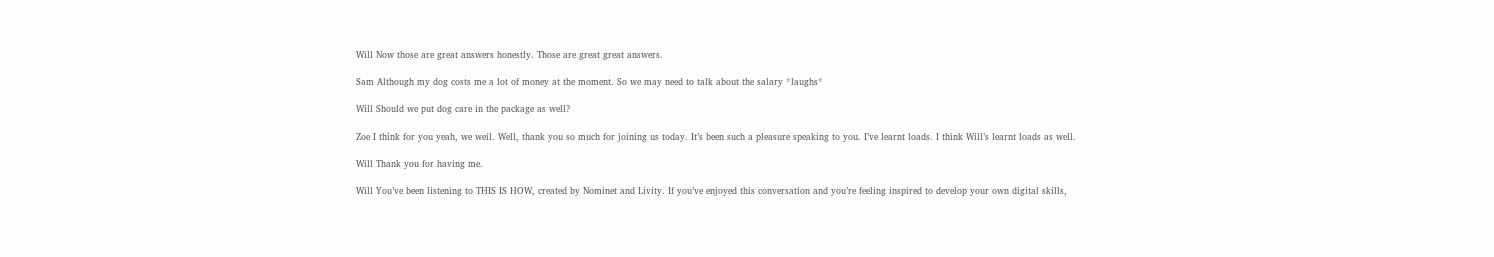Will Now those are great answers honestly. Those are great great answers.

Sam Although my dog costs me a lot of money at the moment. So we may need to talk about the salary *laughs*

Will Should we put dog care in the package as well?

Zoe I think for you yeah, we weil. Well, thank you so much for joining us today. It’s been such a pleasure speaking to you. I’ve learnt loads. I think Will’s learnt loads as well.

Will Thank you for having me.

Will You’ve been listening to THIS IS HOW, created by Nominet and Livity. If you’ve enjoyed this conversation and you’re feeling inspired to develop your own digital skills,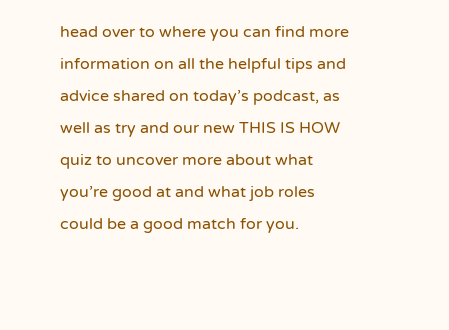head over to where you can find more information on all the helpful tips and advice shared on today’s podcast, as well as try and our new THIS IS HOW quiz to uncover more about what you’re good at and what job roles could be a good match for you.